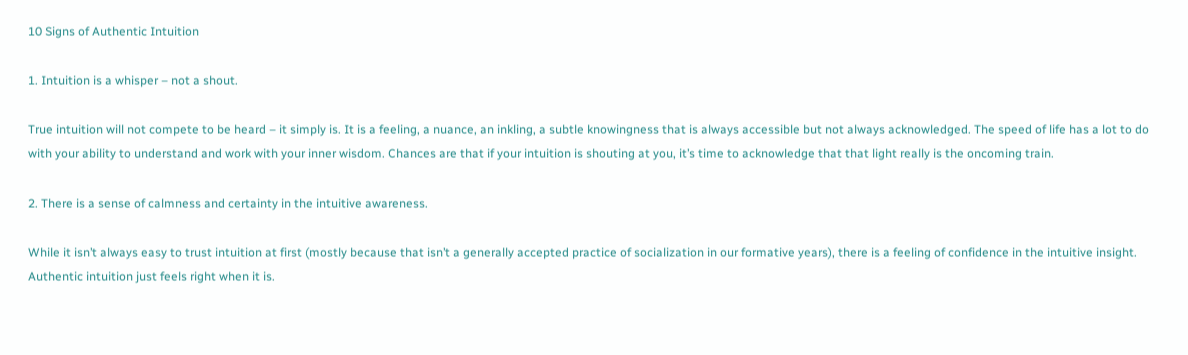10 Signs of Authentic Intuition

1. Intuition is a whisper – not a shout.

True intuition will not compete to be heard – it simply is. It is a feeling, a nuance, an inkling, a subtle knowingness that is always accessible but not always acknowledged. The speed of life has a lot to do with your ability to understand and work with your inner wisdom. Chances are that if your intuition is shouting at you, it’s time to acknowledge that that light really is the oncoming train.

2. There is a sense of calmness and certainty in the intuitive awareness.

While it isn’t always easy to trust intuition at first (mostly because that isn’t a generally accepted practice of socialization in our formative years), there is a feeling of confidence in the intuitive insight. Authentic intuition just feels right when it is.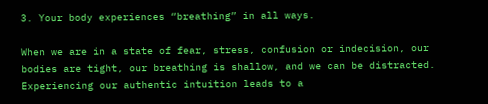3. Your body experiences “breathing” in all ways.

When we are in a state of fear, stress, confusion or indecision, our bodies are tight, our breathing is shallow, and we can be distracted. Experiencing our authentic intuition leads to a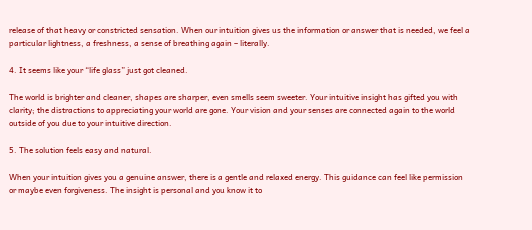release of that heavy or constricted sensation. When our intuition gives us the information or answer that is needed, we feel a particular lightness, a freshness, a sense of breathing again – literally.

4. It seems like your “life glass” just got cleaned.

The world is brighter and cleaner, shapes are sharper, even smells seem sweeter. Your intuitive insight has gifted you with clarity; the distractions to appreciating your world are gone. Your vision and your senses are connected again to the world outside of you due to your intuitive direction.

5. The solution feels easy and natural.

When your intuition gives you a genuine answer, there is a gentle and relaxed energy. This guidance can feel like permission or maybe even forgiveness. The insight is personal and you know it to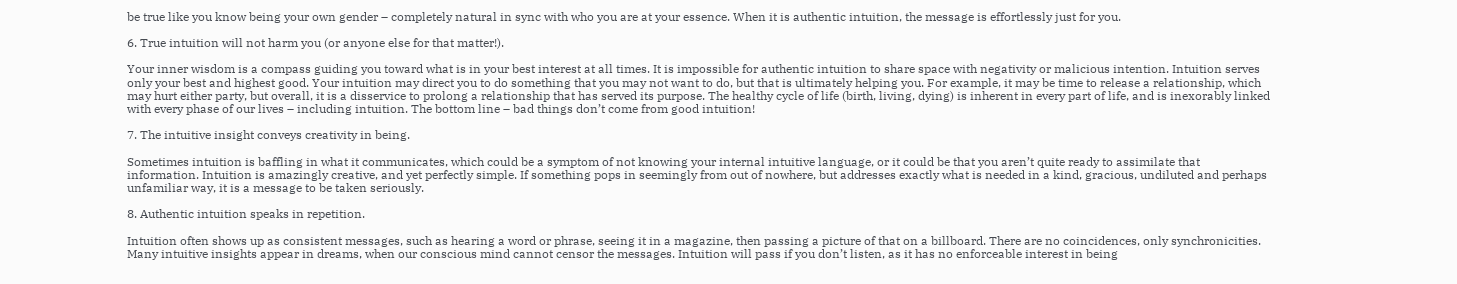be true like you know being your own gender – completely natural in sync with who you are at your essence. When it is authentic intuition, the message is effortlessly just for you.

6. True intuition will not harm you (or anyone else for that matter!).

Your inner wisdom is a compass guiding you toward what is in your best interest at all times. It is impossible for authentic intuition to share space with negativity or malicious intention. Intuition serves only your best and highest good. Your intuition may direct you to do something that you may not want to do, but that is ultimately helping you. For example, it may be time to release a relationship, which may hurt either party, but overall, it is a disservice to prolong a relationship that has served its purpose. The healthy cycle of life (birth, living, dying) is inherent in every part of life, and is inexorably linked with every phase of our lives – including intuition. The bottom line – bad things don’t come from good intuition!

7. The intuitive insight conveys creativity in being.

Sometimes intuition is baffling in what it communicates, which could be a symptom of not knowing your internal intuitive language, or it could be that you aren’t quite ready to assimilate that information. Intuition is amazingly creative, and yet perfectly simple. If something pops in seemingly from out of nowhere, but addresses exactly what is needed in a kind, gracious, undiluted and perhaps unfamiliar way, it is a message to be taken seriously.

8. Authentic intuition speaks in repetition.

Intuition often shows up as consistent messages, such as hearing a word or phrase, seeing it in a magazine, then passing a picture of that on a billboard. There are no coincidences, only synchronicities. Many intuitive insights appear in dreams, when our conscious mind cannot censor the messages. Intuition will pass if you don’t listen, as it has no enforceable interest in being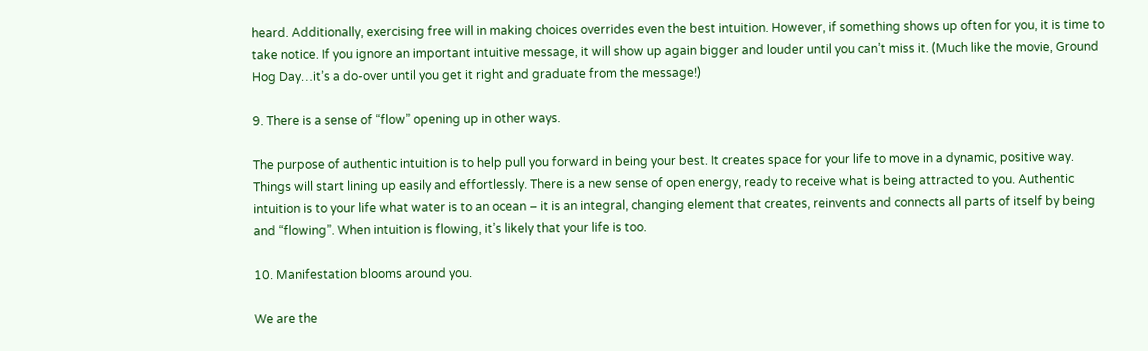heard. Additionally, exercising free will in making choices overrides even the best intuition. However, if something shows up often for you, it is time to take notice. If you ignore an important intuitive message, it will show up again bigger and louder until you can’t miss it. (Much like the movie, Ground Hog Day…it’s a do-over until you get it right and graduate from the message!)

9. There is a sense of “flow” opening up in other ways.

The purpose of authentic intuition is to help pull you forward in being your best. It creates space for your life to move in a dynamic, positive way. Things will start lining up easily and effortlessly. There is a new sense of open energy, ready to receive what is being attracted to you. Authentic intuition is to your life what water is to an ocean – it is an integral, changing element that creates, reinvents and connects all parts of itself by being and “flowing”. When intuition is flowing, it’s likely that your life is too.

10. Manifestation blooms around you.

We are the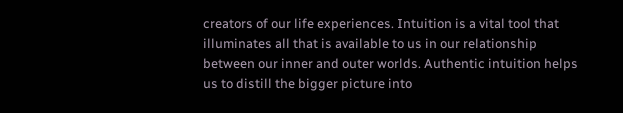creators of our life experiences. Intuition is a vital tool that illuminates all that is available to us in our relationship between our inner and outer worlds. Authentic intuition helps us to distill the bigger picture into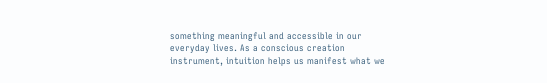something meaningful and accessible in our everyday lives. As a conscious creation instrument, intuition helps us manifest what we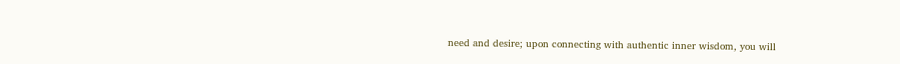need and desire; upon connecting with authentic inner wisdom, you will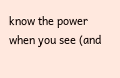know the power when you see (and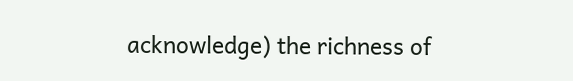acknowledge) the richness of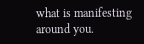what is manifesting around you.